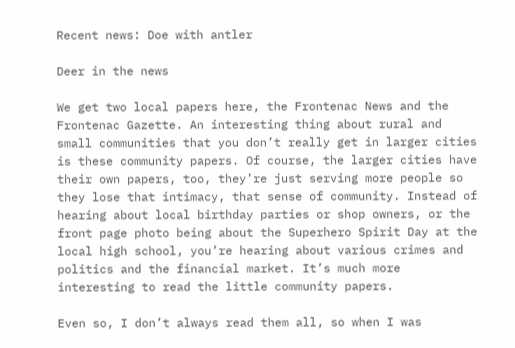Recent news: Doe with antler

Deer in the news

We get two local papers here, the Frontenac News and the Frontenac Gazette. An interesting thing about rural and small communities that you don’t really get in larger cities is these community papers. Of course, the larger cities have their own papers, too, they’re just serving more people so they lose that intimacy, that sense of community. Instead of hearing about local birthday parties or shop owners, or the front page photo being about the Superhero Spirit Day at the local high school, you’re hearing about various crimes and politics and the financial market. It’s much more interesting to read the little community papers.

Even so, I don’t always read them all, so when I was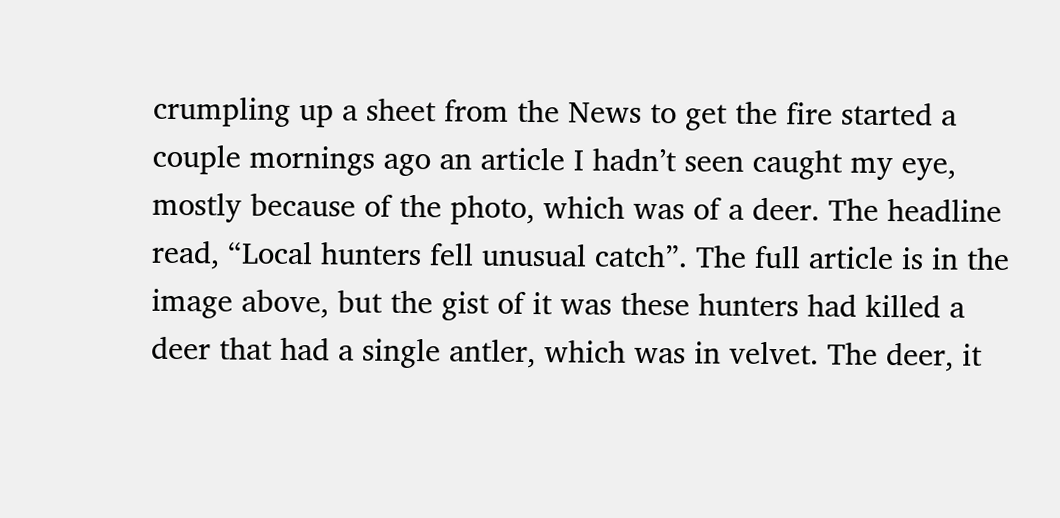crumpling up a sheet from the News to get the fire started a couple mornings ago an article I hadn’t seen caught my eye, mostly because of the photo, which was of a deer. The headline read, “Local hunters fell unusual catch”. The full article is in the image above, but the gist of it was these hunters had killed a deer that had a single antler, which was in velvet. The deer, it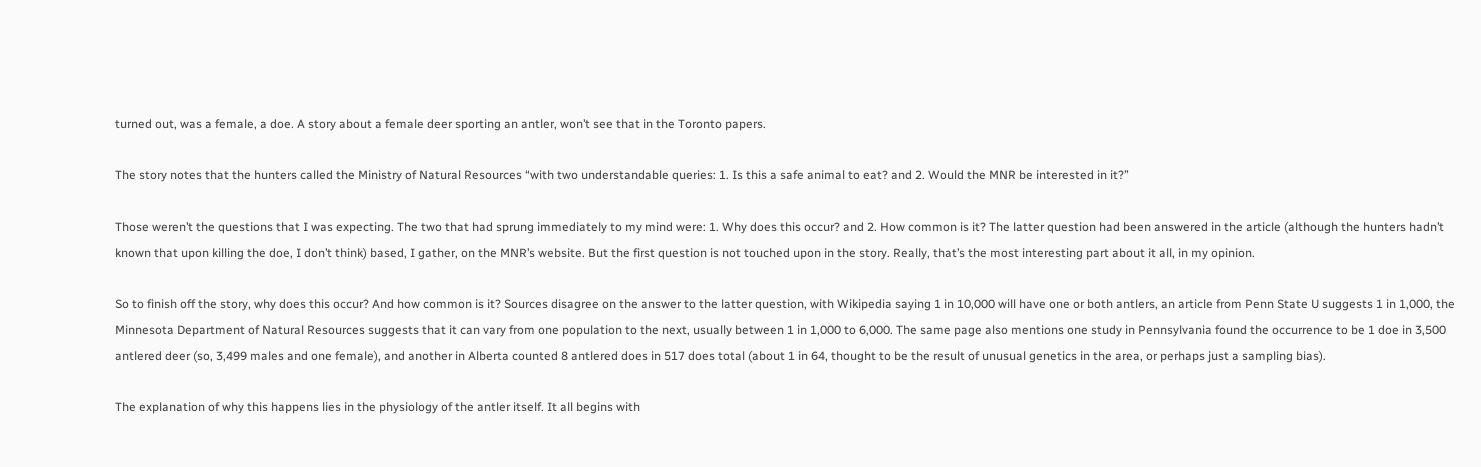turned out, was a female, a doe. A story about a female deer sporting an antler, won’t see that in the Toronto papers.

The story notes that the hunters called the Ministry of Natural Resources “with two understandable queries: 1. Is this a safe animal to eat? and 2. Would the MNR be interested in it?”

Those weren’t the questions that I was expecting. The two that had sprung immediately to my mind were: 1. Why does this occur? and 2. How common is it? The latter question had been answered in the article (although the hunters hadn’t known that upon killing the doe, I don’t think) based, I gather, on the MNR’s website. But the first question is not touched upon in the story. Really, that’s the most interesting part about it all, in my opinion.

So to finish off the story, why does this occur? And how common is it? Sources disagree on the answer to the latter question, with Wikipedia saying 1 in 10,000 will have one or both antlers, an article from Penn State U suggests 1 in 1,000, the Minnesota Department of Natural Resources suggests that it can vary from one population to the next, usually between 1 in 1,000 to 6,000. The same page also mentions one study in Pennsylvania found the occurrence to be 1 doe in 3,500 antlered deer (so, 3,499 males and one female), and another in Alberta counted 8 antlered does in 517 does total (about 1 in 64, thought to be the result of unusual genetics in the area, or perhaps just a sampling bias).

The explanation of why this happens lies in the physiology of the antler itself. It all begins with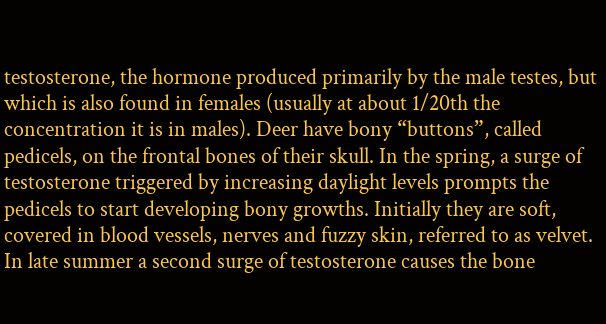testosterone, the hormone produced primarily by the male testes, but which is also found in females (usually at about 1/20th the concentration it is in males). Deer have bony “buttons”, called pedicels, on the frontal bones of their skull. In the spring, a surge of testosterone triggered by increasing daylight levels prompts the pedicels to start developing bony growths. Initially they are soft, covered in blood vessels, nerves and fuzzy skin, referred to as velvet. In late summer a second surge of testosterone causes the bone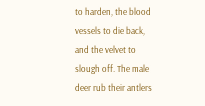to harden, the blood vessels to die back, and the velvet to slough off. The male deer rub their antlers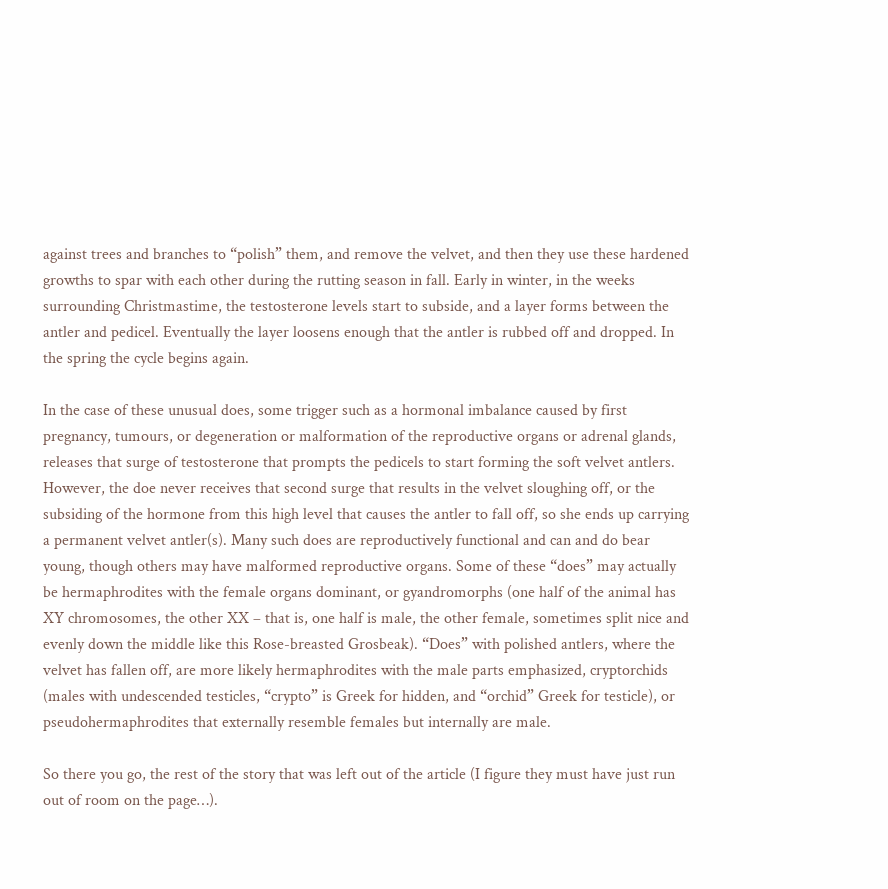against trees and branches to “polish” them, and remove the velvet, and then they use these hardened growths to spar with each other during the rutting season in fall. Early in winter, in the weeks surrounding Christmastime, the testosterone levels start to subside, and a layer forms between the antler and pedicel. Eventually the layer loosens enough that the antler is rubbed off and dropped. In the spring the cycle begins again.

In the case of these unusual does, some trigger such as a hormonal imbalance caused by first pregnancy, tumours, or degeneration or malformation of the reproductive organs or adrenal glands, releases that surge of testosterone that prompts the pedicels to start forming the soft velvet antlers. However, the doe never receives that second surge that results in the velvet sloughing off, or the subsiding of the hormone from this high level that causes the antler to fall off, so she ends up carrying a permanent velvet antler(s). Many such does are reproductively functional and can and do bear young, though others may have malformed reproductive organs. Some of these “does” may actually be hermaphrodites with the female organs dominant, or gyandromorphs (one half of the animal has XY chromosomes, the other XX – that is, one half is male, the other female, sometimes split nice and evenly down the middle like this Rose-breasted Grosbeak). “Does” with polished antlers, where the velvet has fallen off, are more likely hermaphrodites with the male parts emphasized, cryptorchids (males with undescended testicles, “crypto” is Greek for hidden, and “orchid” Greek for testicle), or pseudohermaphrodites that externally resemble females but internally are male.

So there you go, the rest of the story that was left out of the article (I figure they must have just run out of room on the page…).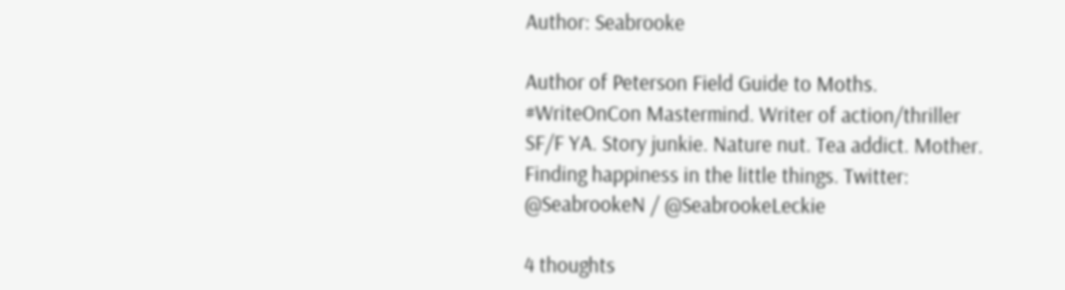Author: Seabrooke

Author of Peterson Field Guide to Moths. #WriteOnCon Mastermind. Writer of action/thriller SF/F YA. Story junkie. Nature nut. Tea addict. Mother. Finding happiness in the little things. Twitter: @SeabrookeN / @SeabrookeLeckie

4 thoughts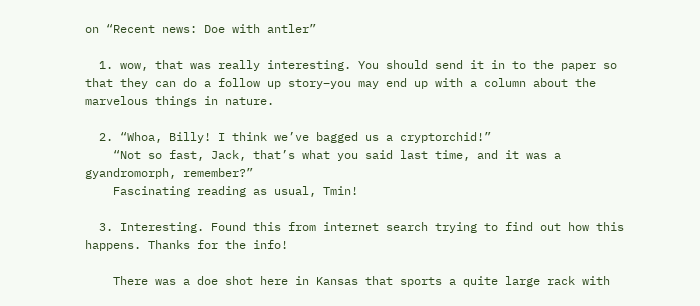on “Recent news: Doe with antler”

  1. wow, that was really interesting. You should send it in to the paper so that they can do a follow up story–you may end up with a column about the marvelous things in nature.

  2. “Whoa, Billy! I think we’ve bagged us a cryptorchid!”
    “Not so fast, Jack, that’s what you said last time, and it was a gyandromorph, remember?”
    Fascinating reading as usual, Tmin!

  3. Interesting. Found this from internet search trying to find out how this happens. Thanks for the info!

    There was a doe shot here in Kansas that sports a quite large rack with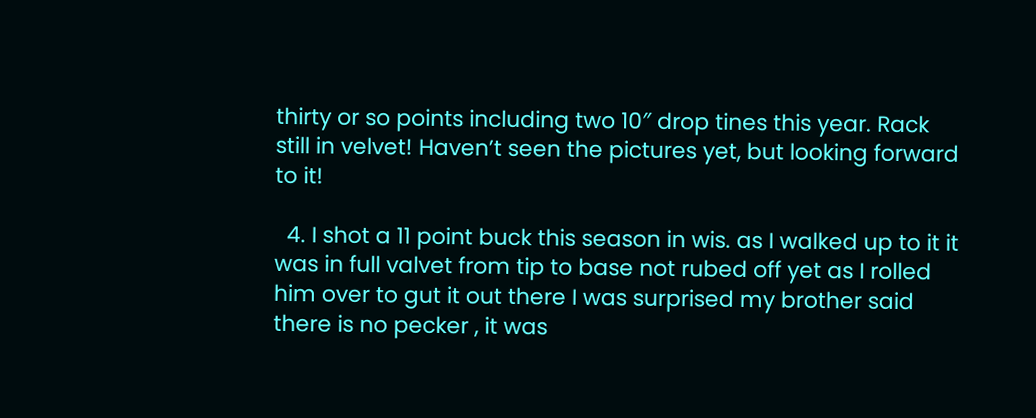thirty or so points including two 10″ drop tines this year. Rack still in velvet! Haven’t seen the pictures yet, but looking forward to it!

  4. I shot a 11 point buck this season in wis. as I walked up to it it was in full valvet from tip to base not rubed off yet as I rolled him over to gut it out there I was surprised my brother said there is no pecker , it was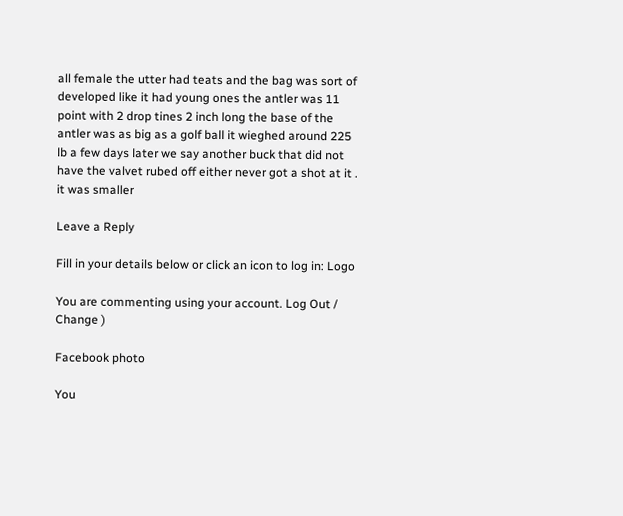all female the utter had teats and the bag was sort of developed like it had young ones the antler was 11 point with 2 drop tines 2 inch long the base of the antler was as big as a golf ball it wieghed around 225 lb a few days later we say another buck that did not have the valvet rubed off either never got a shot at it . it was smaller

Leave a Reply

Fill in your details below or click an icon to log in: Logo

You are commenting using your account. Log Out /  Change )

Facebook photo

You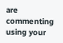are commenting using your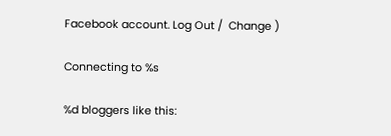Facebook account. Log Out /  Change )

Connecting to %s

%d bloggers like this: